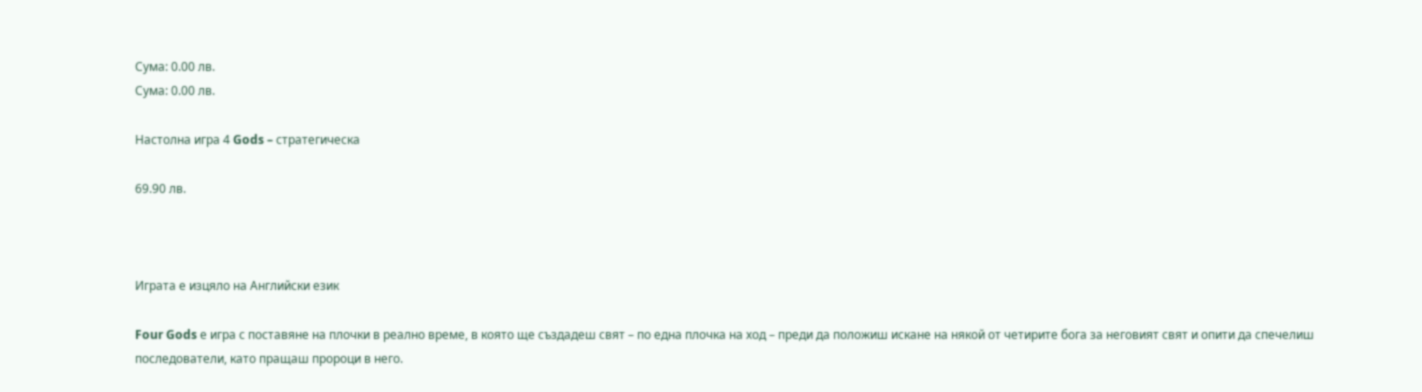Сума: 0.00 лв.
Сума: 0.00 лв.

Настолна игра 4 Gods – стратегическа

69.90 лв.



Играта е изцяло на Английски език

Four Gods е игра с поставяне на плочки в реално време, в която ще създадеш свят – по една плочка на ход – преди да положиш искане на някой от четирите бога за неговият свят и опити да спечелиш последователи, като пращаш пророци в него.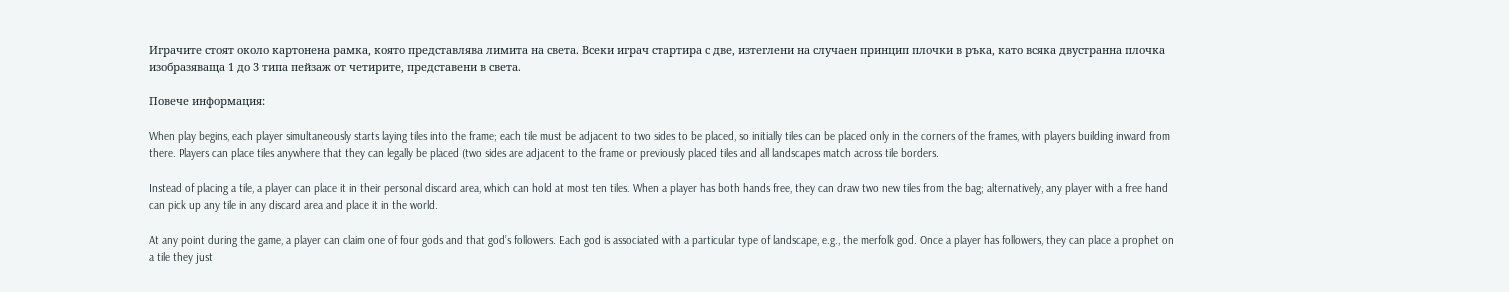Играчите стоят около картонена рамка, която представлява лимита на света. Всеки играч стартира с две, изтеглени на случаен принцип плочки в ръка, като всяка двустранна плочка изобразяваща 1 до 3 типа пейзаж от четирите, представени в света.

Повече информация:

When play begins, each player simultaneously starts laying tiles into the frame; each tile must be adjacent to two sides to be placed, so initially tiles can be placed only in the corners of the frames, with players building inward from there. Players can place tiles anywhere that they can legally be placed (two sides are adjacent to the frame or previously placed tiles and all landscapes match across tile borders.

Instead of placing a tile, a player can place it in their personal discard area, which can hold at most ten tiles. When a player has both hands free, they can draw two new tiles from the bag; alternatively, any player with a free hand can pick up any tile in any discard area and place it in the world.

At any point during the game, a player can claim one of four gods and that god’s followers. Each god is associated with a particular type of landscape, e.g., the merfolk god. Once a player has followers, they can place a prophet on a tile they just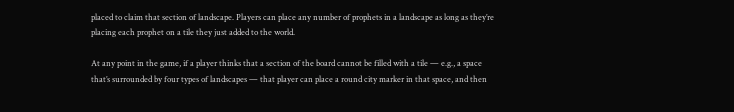placed to claim that section of landscape. Players can place any number of prophets in a landscape as long as they’re placing each prophet on a tile they just added to the world.

At any point in the game, if a player thinks that a section of the board cannot be filled with a tile — e.g., a space that’s surrounded by four types of landscapes — that player can place a round city marker in that space, and then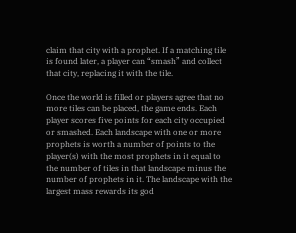claim that city with a prophet. If a matching tile is found later, a player can “smash” and collect that city, replacing it with the tile.

Once the world is filled or players agree that no more tiles can be placed, the game ends. Each player scores five points for each city occupied or smashed. Each landscape with one or more prophets is worth a number of points to the player(s) with the most prophets in it equal to the number of tiles in that landscape minus the number of prophets in it. The landscape with the largest mass rewards its god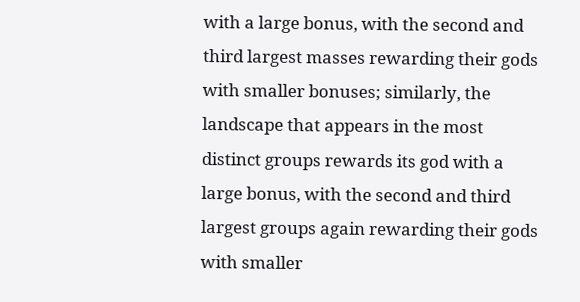with a large bonus, with the second and third largest masses rewarding their gods with smaller bonuses; similarly, the landscape that appears in the most distinct groups rewards its god with a large bonus, with the second and third largest groups again rewarding their gods with smaller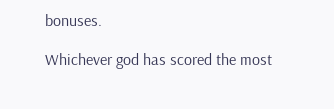bonuses.

Whichever god has scored the most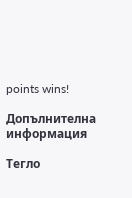points wins!

Допълнителна информация

Тегло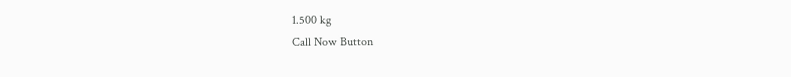1.500 kg
Call Now Button